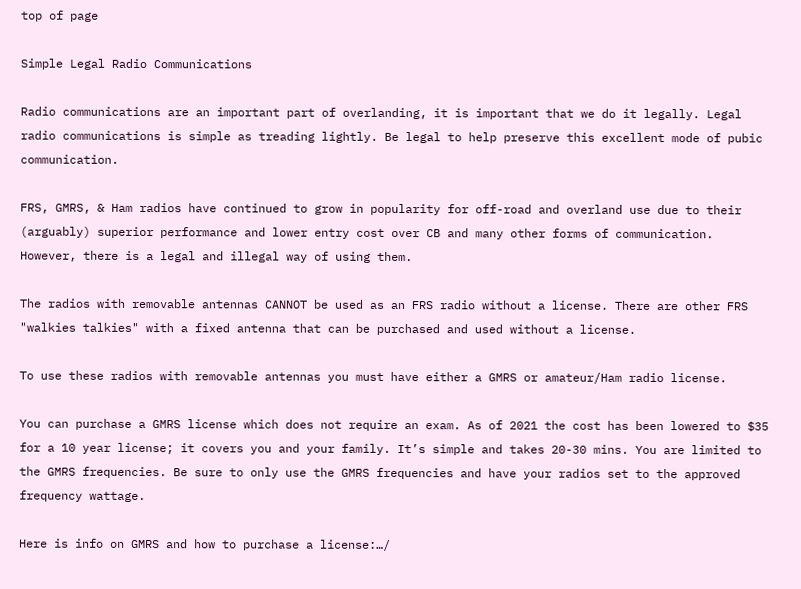top of page

Simple Legal Radio Communications

Radio communications are an important part of overlanding, it is important that we do it legally. Legal radio communications is simple as treading lightly. Be legal to help preserve this excellent mode of pubic communication.

FRS, GMRS, & Ham radios have continued to grow in popularity for off-road and overland use due to their (arguably) superior performance and lower entry cost over CB and many other forms of communication. However, there is a legal and illegal way of using them.

The radios with removable antennas CANNOT be used as an FRS radio without a license. There are other FRS "walkies talkies" with a fixed antenna that can be purchased and used without a license.

To use these radios with removable antennas you must have either a GMRS or amateur/Ham radio license.

You can purchase a GMRS license which does not require an exam. As of 2021 the cost has been lowered to $35 for a 10 year license; it covers you and your family. It’s simple and takes 20-30 mins. You are limited to the GMRS frequencies. Be sure to only use the GMRS frequencies and have your radios set to the approved frequency wattage.

Here is info on GMRS and how to purchase a license:…/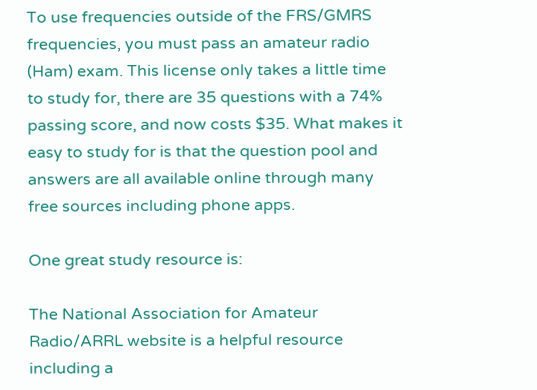To use frequencies outside of the FRS/GMRS frequencies, you must pass an amateur radio (Ham) exam. This license only takes a little time to study for, there are 35 questions with a 74% passing score, and now costs $35. What makes it easy to study for is that the question pool and answers are all available online through many free sources including phone apps.

One great study resource is:

The National Association for Amateur Radio/ARRL website is a helpful resource including a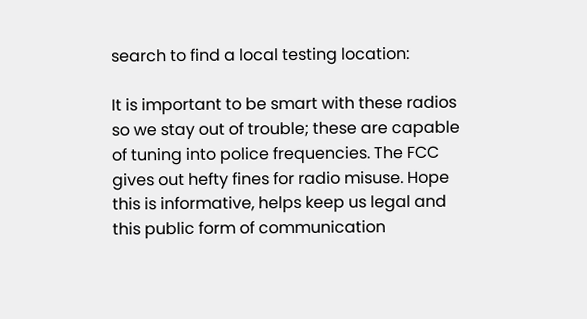search to find a local testing location:

It is important to be smart with these radios so we stay out of trouble; these are capable of tuning into police frequencies. The FCC gives out hefty fines for radio misuse. Hope this is informative, helps keep us legal and this public form of communication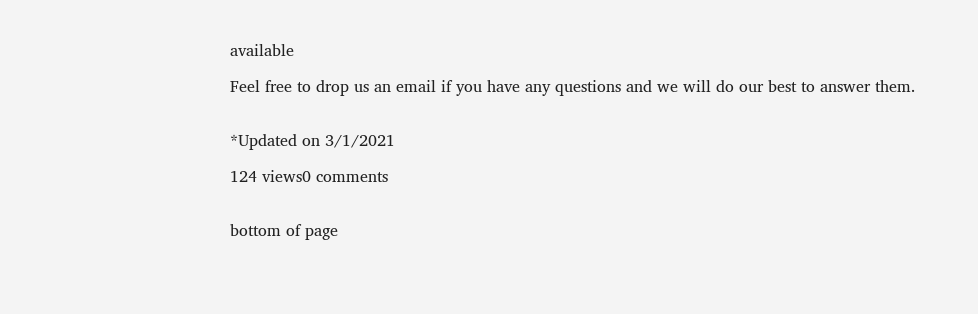available

Feel free to drop us an email if you have any questions and we will do our best to answer them.


*Updated on 3/1/2021

124 views0 comments


bottom of page